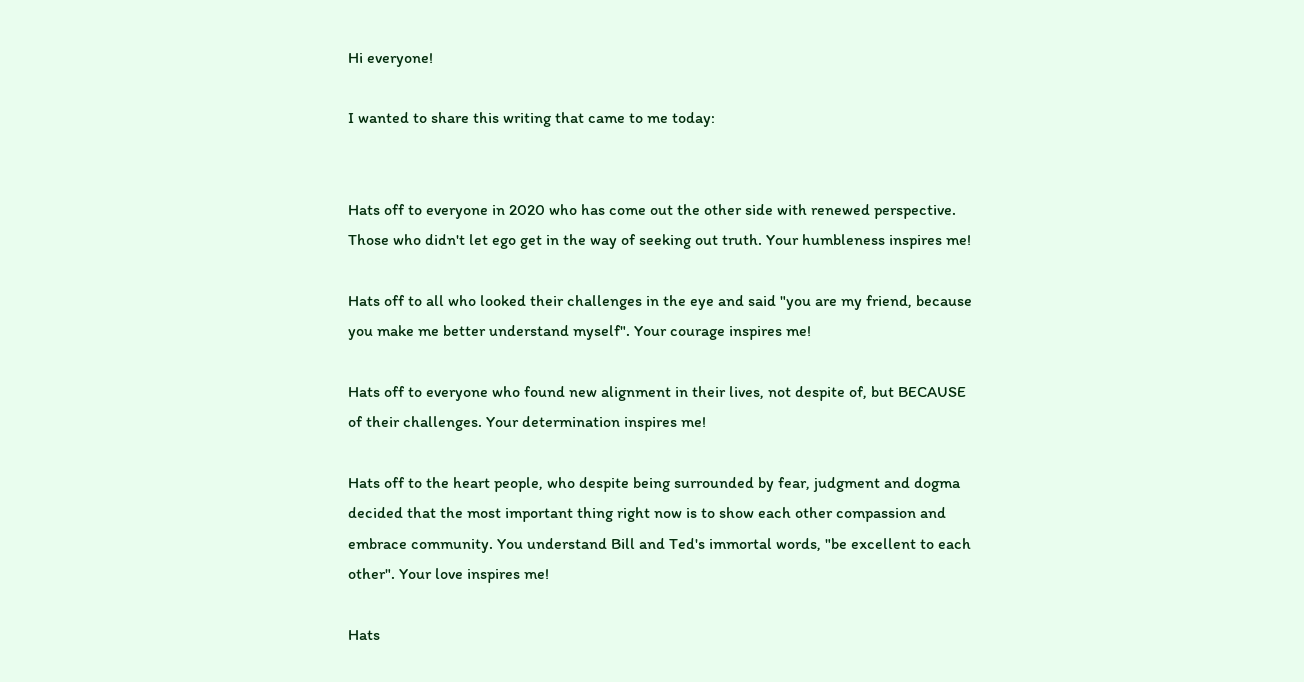Hi everyone!

I wanted to share this writing that came to me today:


Hats off to everyone in 2020 who has come out the other side with renewed perspective. Those who didn't let ego get in the way of seeking out truth. Your humbleness inspires me!

Hats off to all who looked their challenges in the eye and said "you are my friend, because you make me better understand myself". Your courage inspires me!

Hats off to everyone who found new alignment in their lives, not despite of, but BECAUSE of their challenges. Your determination inspires me!

Hats off to the heart people, who despite being surrounded by fear, judgment and dogma decided that the most important thing right now is to show each other compassion and embrace community. You understand Bill and Ted's immortal words, "be excellent to each other". Your love inspires me!

Hats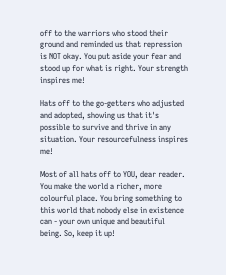off to the warriors who stood their ground and reminded us that repression is NOT okay. You put aside your fear and stood up for what is right. Your strength inspires me!

Hats off to the go-getters who adjusted and adopted, showing us that it's possible to survive and thrive in any situation. Your resourcefulness inspires me!

Most of all hats off to YOU, dear reader. You make the world a richer, more colourful place. You bring something to this world that nobody else in existence can - your own unique and beautiful being. So, keep it up!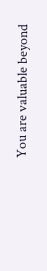You are valuable beyond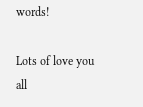words!

Lots of love you all